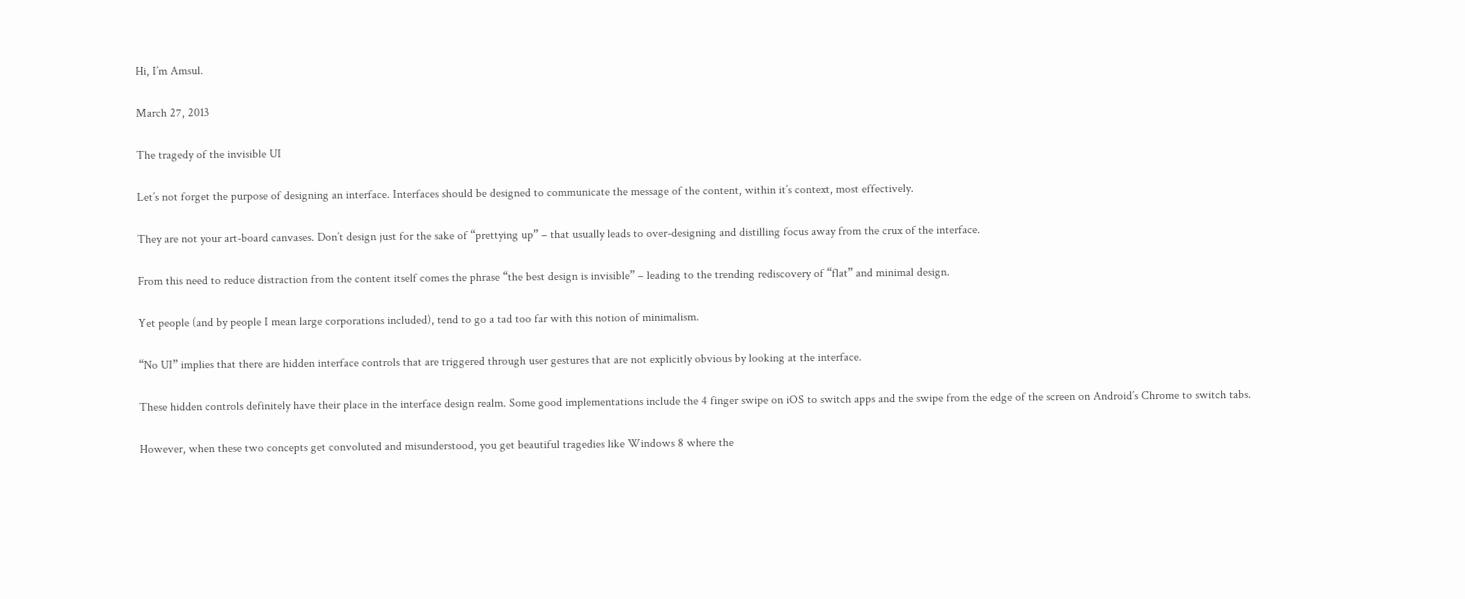Hi, I’m Amsul.

March 27, 2013

The tragedy of the invisible UI

Let’s not forget the purpose of designing an interface. Interfaces should be designed to communicate the message of the content, within it’s context, most effectively.

They are not your art-board canvases. Don’t design just for the sake of “prettying up” – that usually leads to over-designing and distilling focus away from the crux of the interface.

From this need to reduce distraction from the content itself comes the phrase “the best design is invisible” – leading to the trending rediscovery of “flat” and minimal design.

Yet people (and by people I mean large corporations included), tend to go a tad too far with this notion of minimalism.

“No UI” implies that there are hidden interface controls that are triggered through user gestures that are not explicitly obvious by looking at the interface.

These hidden controls definitely have their place in the interface design realm. Some good implementations include the 4 finger swipe on iOS to switch apps and the swipe from the edge of the screen on Android’s Chrome to switch tabs.

However, when these two concepts get convoluted and misunderstood, you get beautiful tragedies like Windows 8 where the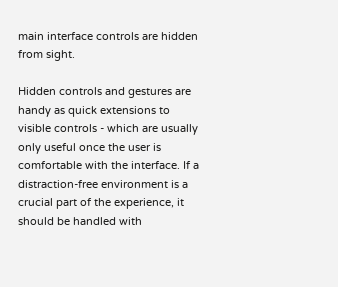main interface controls are hidden from sight.

Hidden controls and gestures are handy as quick extensions to visible controls - which are usually only useful once the user is comfortable with the interface. If a distraction-free environment is a crucial part of the experience, it should be handled with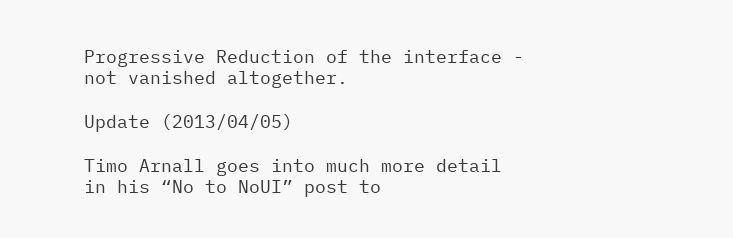Progressive Reduction of the interface - not vanished altogether.

Update (2013/04/05)

Timo Arnall goes into much more detail in his “No to NoUI” post to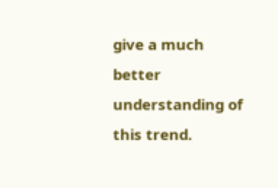give a much better understanding of this trend.